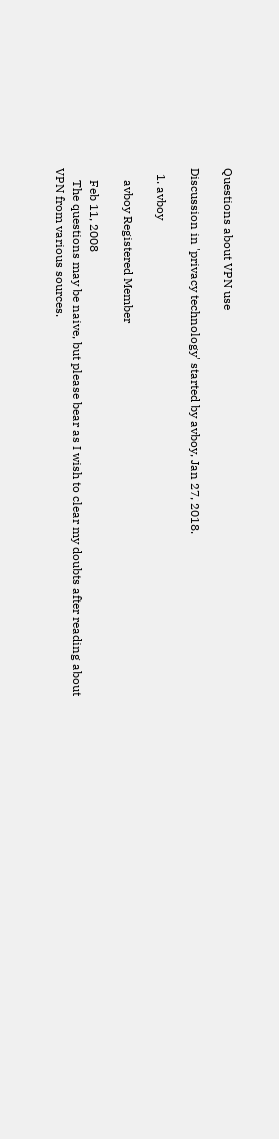Questions about VPN use

Discussion in 'privacy technology' started by avboy, Jan 27, 2018.

  1. avboy

    avboy Registered Member

    Feb 11, 2008
    The questions may be naive, but please bear as I wish to clear my doubts after reading about VPN from various sources.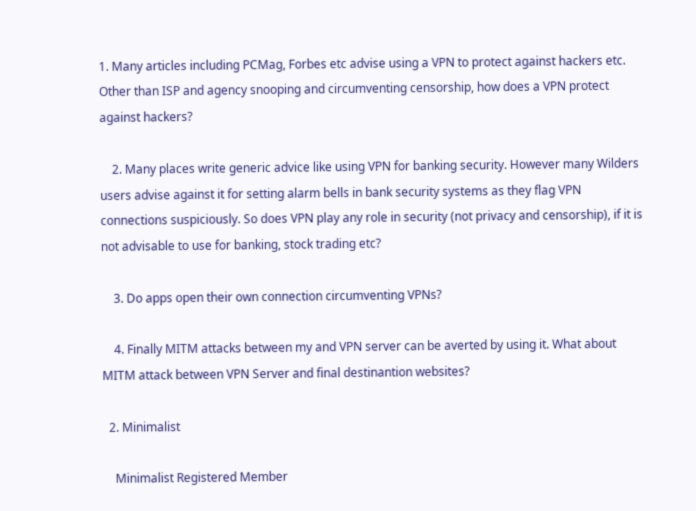1. Many articles including PCMag, Forbes etc advise using a VPN to protect against hackers etc. Other than ISP and agency snooping and circumventing censorship, how does a VPN protect against hackers?

    2. Many places write generic advice like using VPN for banking security. However many Wilders users advise against it for setting alarm bells in bank security systems as they flag VPN connections suspiciously. So does VPN play any role in security (not privacy and censorship), if it is not advisable to use for banking, stock trading etc?

    3. Do apps open their own connection circumventing VPNs?

    4. Finally MITM attacks between my and VPN server can be averted by using it. What about MITM attack between VPN Server and final destinantion websites?

  2. Minimalist

    Minimalist Registered Member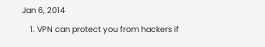Jan 6, 2014
    1. VPN can protect you from hackers if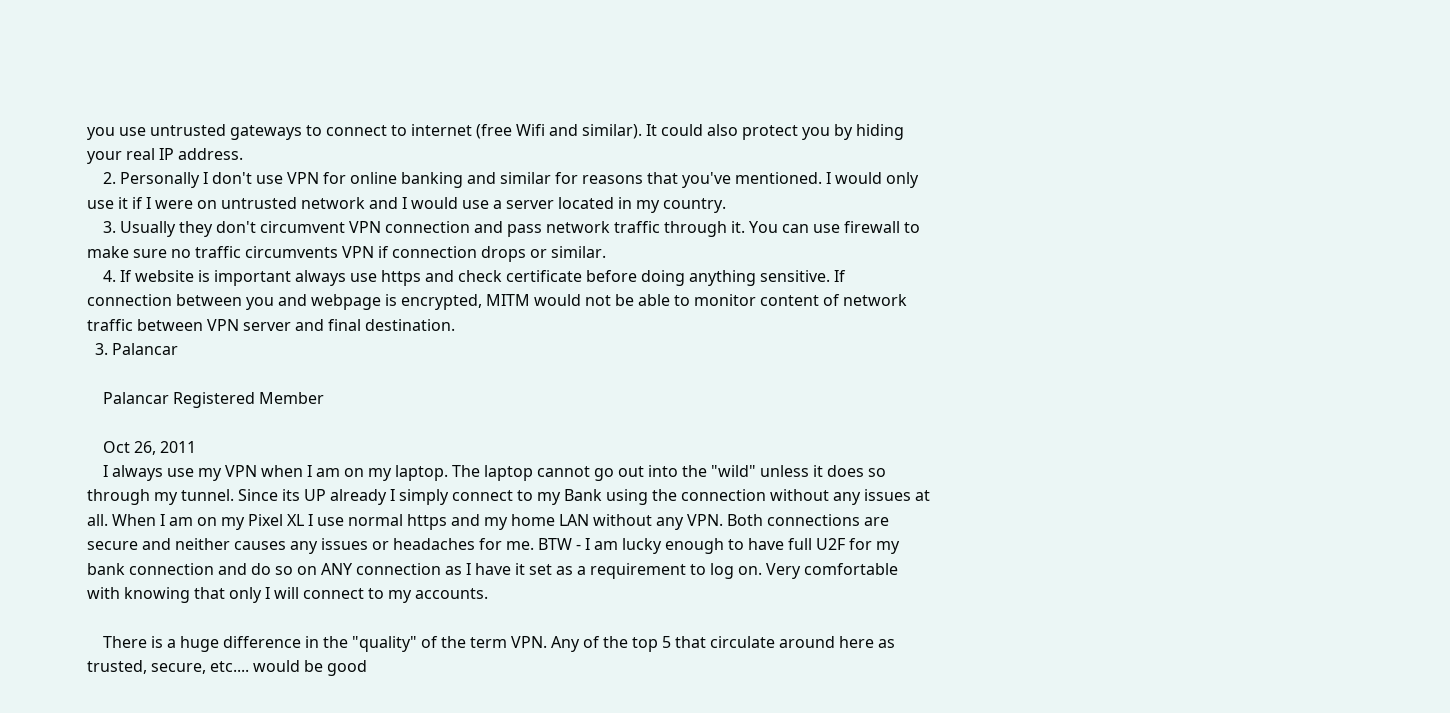you use untrusted gateways to connect to internet (free Wifi and similar). It could also protect you by hiding your real IP address.
    2. Personally I don't use VPN for online banking and similar for reasons that you've mentioned. I would only use it if I were on untrusted network and I would use a server located in my country.
    3. Usually they don't circumvent VPN connection and pass network traffic through it. You can use firewall to make sure no traffic circumvents VPN if connection drops or similar.
    4. If website is important always use https and check certificate before doing anything sensitive. If connection between you and webpage is encrypted, MITM would not be able to monitor content of network traffic between VPN server and final destination.
  3. Palancar

    Palancar Registered Member

    Oct 26, 2011
    I always use my VPN when I am on my laptop. The laptop cannot go out into the "wild" unless it does so through my tunnel. Since its UP already I simply connect to my Bank using the connection without any issues at all. When I am on my Pixel XL I use normal https and my home LAN without any VPN. Both connections are secure and neither causes any issues or headaches for me. BTW - I am lucky enough to have full U2F for my bank connection and do so on ANY connection as I have it set as a requirement to log on. Very comfortable with knowing that only I will connect to my accounts.

    There is a huge difference in the "quality" of the term VPN. Any of the top 5 that circulate around here as trusted, secure, etc.... would be good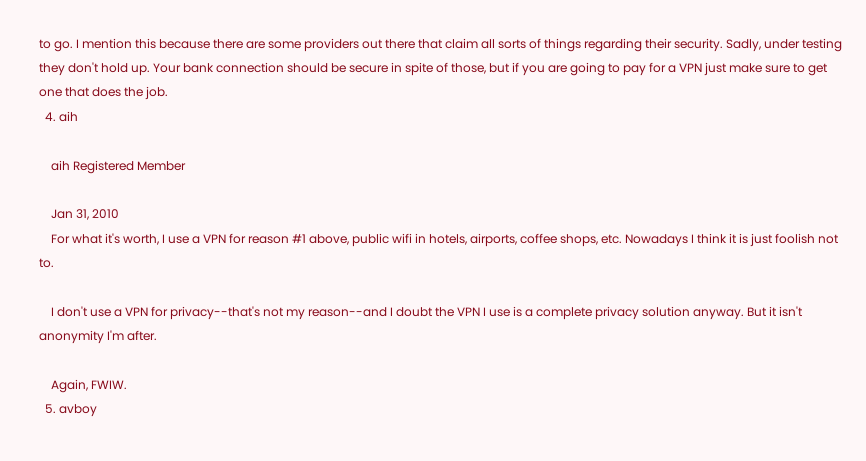to go. I mention this because there are some providers out there that claim all sorts of things regarding their security. Sadly, under testing they don't hold up. Your bank connection should be secure in spite of those, but if you are going to pay for a VPN just make sure to get one that does the job.
  4. aih

    aih Registered Member

    Jan 31, 2010
    For what it's worth, I use a VPN for reason #1 above, public wifi in hotels, airports, coffee shops, etc. Nowadays I think it is just foolish not to.

    I don't use a VPN for privacy--that's not my reason--and I doubt the VPN I use is a complete privacy solution anyway. But it isn't anonymity I'm after.

    Again, FWIW.
  5. avboy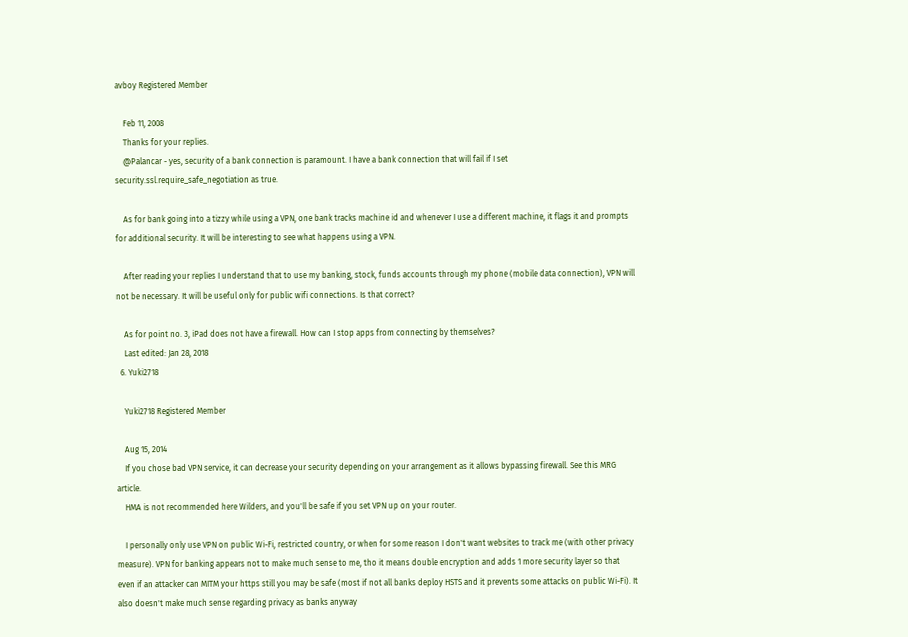avboy Registered Member

    Feb 11, 2008
    Thanks for your replies.
    @Palancar - yes, security of a bank connection is paramount. I have a bank connection that will fail if I set security.ssl.require_safe_negotiation as true.

    As for bank going into a tizzy while using a VPN, one bank tracks machine id and whenever I use a different machine, it flags it and prompts for additional security. It will be interesting to see what happens using a VPN.

    After reading your replies I understand that to use my banking, stock, funds accounts through my phone (mobile data connection), VPN will not be necessary. It will be useful only for public wifi connections. Is that correct?

    As for point no. 3, iPad does not have a firewall. How can I stop apps from connecting by themselves?
    Last edited: Jan 28, 2018
  6. Yuki2718

    Yuki2718 Registered Member

    Aug 15, 2014
    If you chose bad VPN service, it can decrease your security depending on your arrangement as it allows bypassing firewall. See this MRG article.
    HMA is not recommended here Wilders, and you'll be safe if you set VPN up on your router.

    I personally only use VPN on public Wi-Fi, restricted country, or when for some reason I don't want websites to track me (with other privacy measure). VPN for banking appears not to make much sense to me, tho it means double encryption and adds 1 more security layer so that even if an attacker can MITM your https still you may be safe (most if not all banks deploy HSTS and it prevents some attacks on public Wi-Fi). It also doesn't make much sense regarding privacy as banks anyway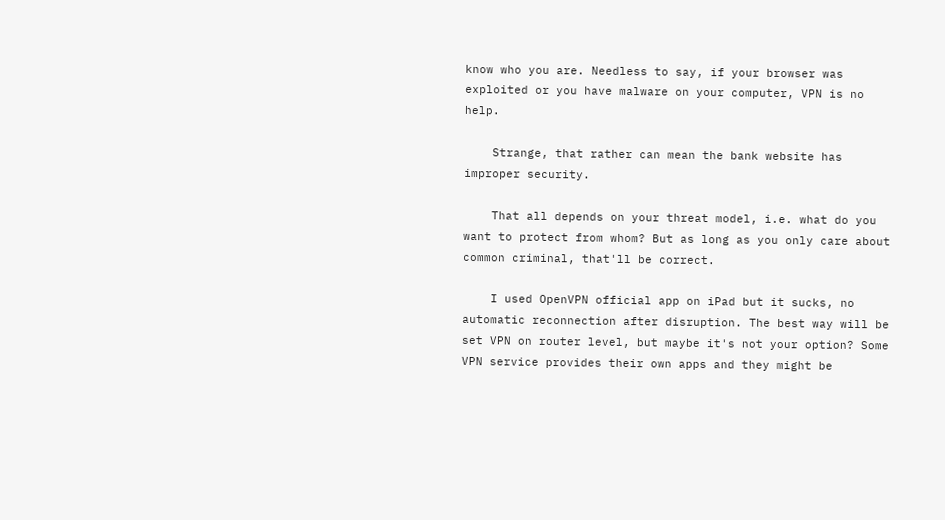know who you are. Needless to say, if your browser was exploited or you have malware on your computer, VPN is no help.

    Strange, that rather can mean the bank website has improper security.

    That all depends on your threat model, i.e. what do you want to protect from whom? But as long as you only care about common criminal, that'll be correct.

    I used OpenVPN official app on iPad but it sucks, no automatic reconnection after disruption. The best way will be set VPN on router level, but maybe it's not your option? Some VPN service provides their own apps and they might be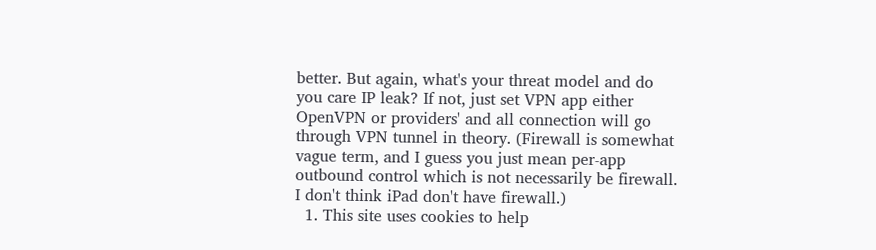better. But again, what's your threat model and do you care IP leak? If not, just set VPN app either OpenVPN or providers' and all connection will go through VPN tunnel in theory. (Firewall is somewhat vague term, and I guess you just mean per-app outbound control which is not necessarily be firewall. I don't think iPad don't have firewall.)
  1. This site uses cookies to help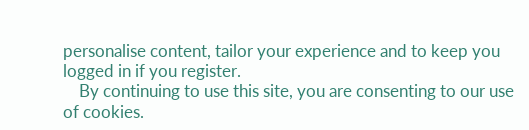personalise content, tailor your experience and to keep you logged in if you register.
    By continuing to use this site, you are consenting to our use of cookies.